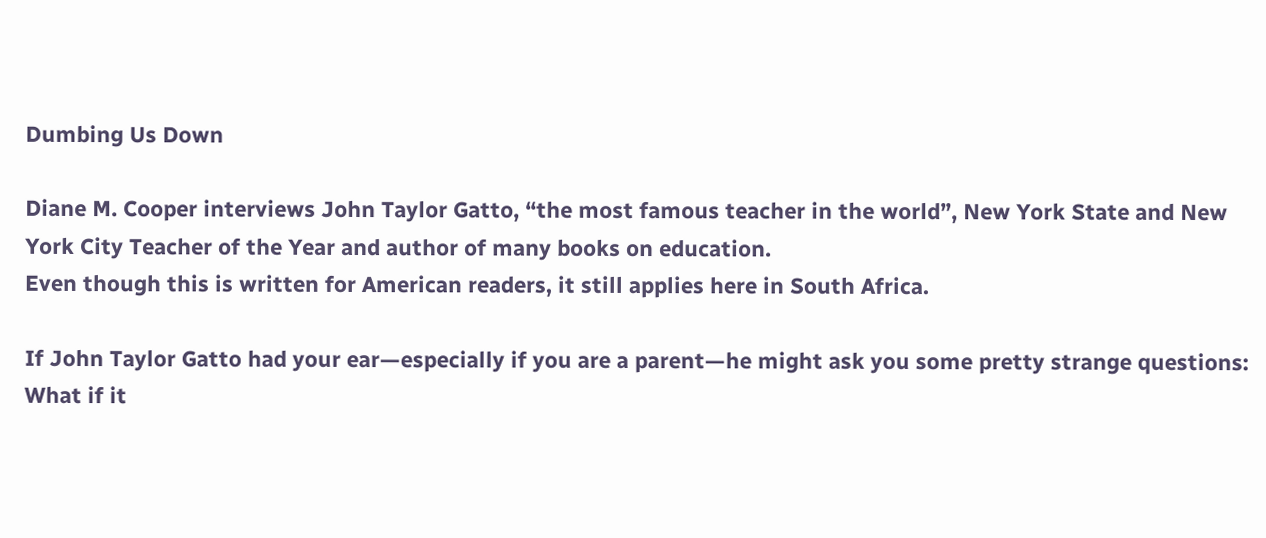Dumbing Us Down

Diane M. Cooper interviews John Taylor Gatto, “the most famous teacher in the world”, New York State and New York City Teacher of the Year and author of many books on education.
Even though this is written for American readers, it still applies here in South Africa.

If John Taylor Gatto had your ear—especially if you are a parent—he might ask you some pretty strange questions:
What if it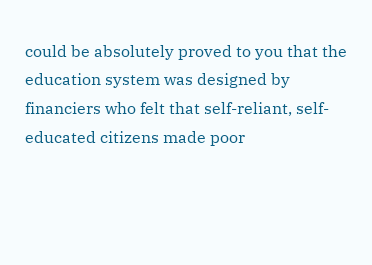could be absolutely proved to you that the education system was designed by financiers who felt that self-reliant, self-educated citizens made poor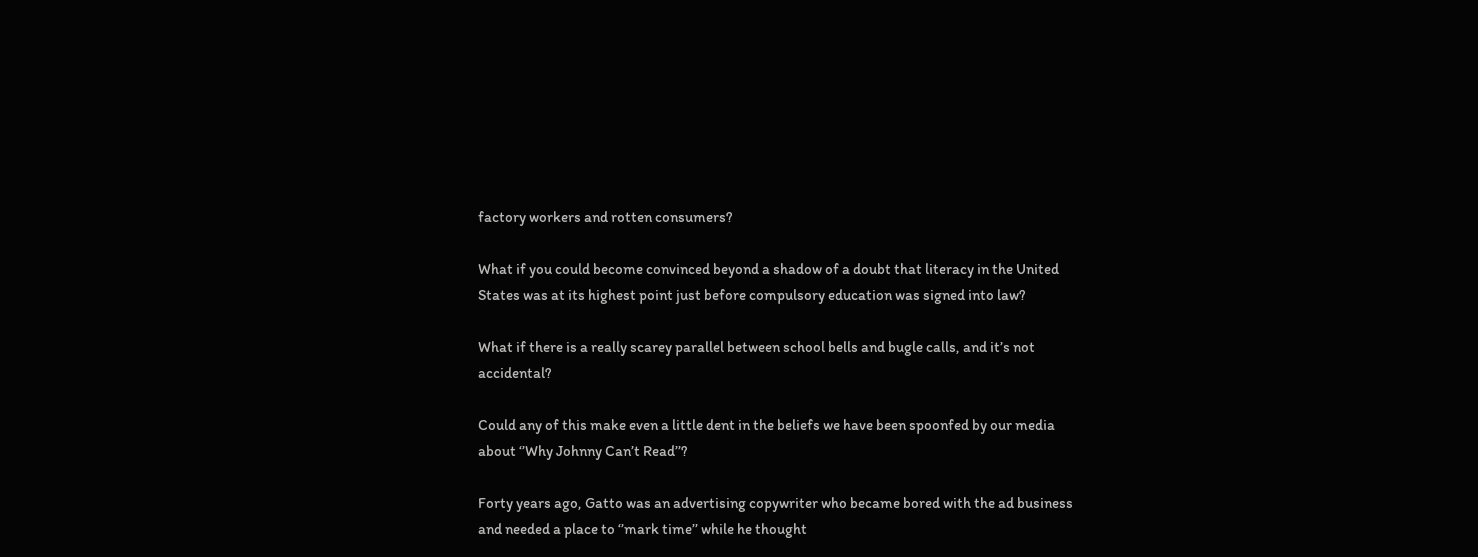factory workers and rotten consumers?

What if you could become convinced beyond a shadow of a doubt that literacy in the United States was at its highest point just before compulsory education was signed into law?

What if there is a really scarey parallel between school bells and bugle calls, and it’s not accidental?

Could any of this make even a little dent in the beliefs we have been spoonfed by our media about ‘’Why Johnny Can’t Read’’?

Forty years ago, Gatto was an advertising copywriter who became bored with the ad business and needed a place to ‘’mark time’’ while he thought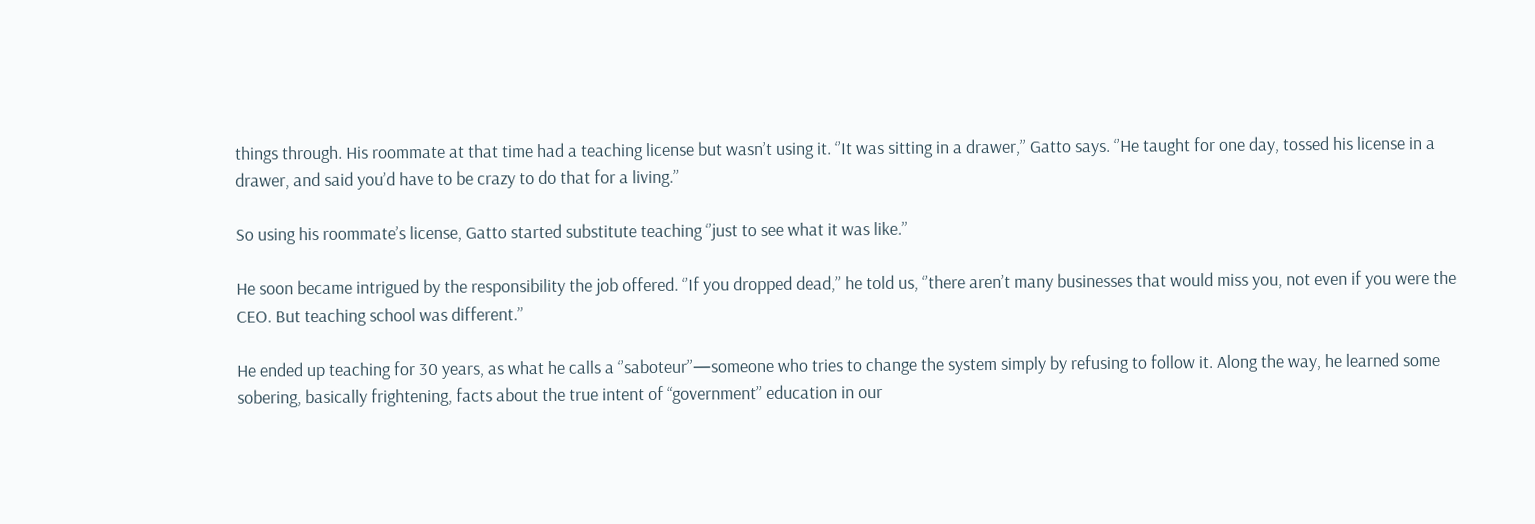things through. His roommate at that time had a teaching license but wasn’t using it. ‘’It was sitting in a drawer,’’ Gatto says. ‘’He taught for one day, tossed his license in a drawer, and said you’d have to be crazy to do that for a living.’’

So using his roommate’s license, Gatto started substitute teaching ‘’just to see what it was like.’’

He soon became intrigued by the responsibility the job offered. ‘’If you dropped dead,’’ he told us, ‘’there aren’t many businesses that would miss you, not even if you were the CEO. But teaching school was different.’’

He ended up teaching for 30 years, as what he calls a ‘’saboteur’’—someone who tries to change the system simply by refusing to follow it. Along the way, he learned some sobering, basically frightening, facts about the true intent of “government’’ education in our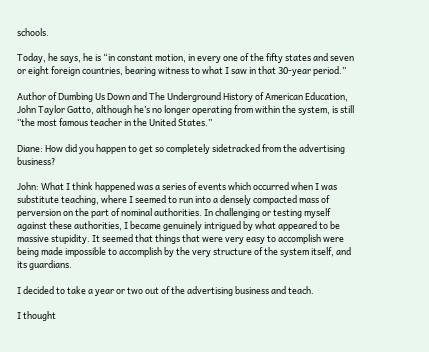schools.

Today, he says, he is “in constant motion, in every one of the fifty states and seven or eight foreign countries, bearing witness to what I saw in that 30-year period.’’

Author of Dumbing Us Down and The Underground History of American Education, John Taylor Gatto, although he’s no longer operating from within the system, is still ‘’the most famous teacher in the United States.’’

Diane: How did you happen to get so completely sidetracked from the advertising business?

John: What I think happened was a series of events which occurred when I was substitute teaching, where I seemed to run into a densely compacted mass of perversion on the part of nominal authorities. In challenging or testing myself against these authorities, I became genuinely intrigued by what appeared to be massive stupidity. It seemed that things that were very easy to accomplish were being made impossible to accomplish by the very structure of the system itself, and its guardians.

I decided to take a year or two out of the advertising business and teach.

I thought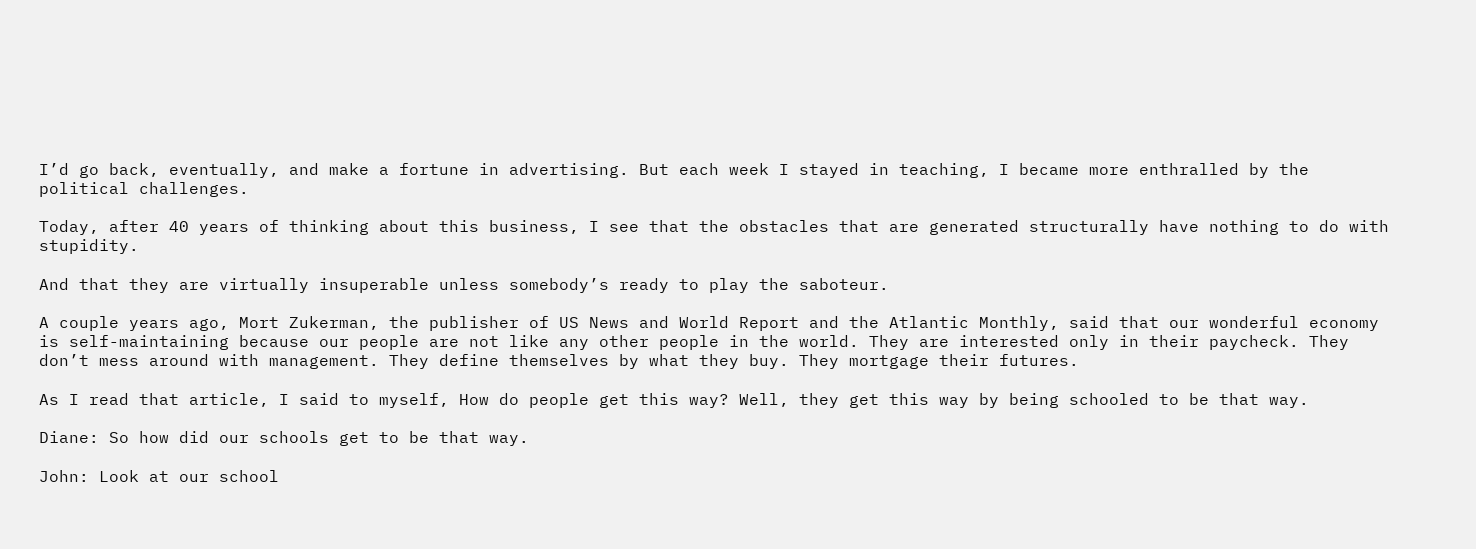I’d go back, eventually, and make a fortune in advertising. But each week I stayed in teaching, I became more enthralled by the political challenges.

Today, after 40 years of thinking about this business, I see that the obstacles that are generated structurally have nothing to do with stupidity.

And that they are virtually insuperable unless somebody’s ready to play the saboteur.

A couple years ago, Mort Zukerman, the publisher of US News and World Report and the Atlantic Monthly, said that our wonderful economy is self-maintaining because our people are not like any other people in the world. They are interested only in their paycheck. They don’t mess around with management. They define themselves by what they buy. They mortgage their futures.

As I read that article, I said to myself, How do people get this way? Well, they get this way by being schooled to be that way.

Diane: So how did our schools get to be that way.

John: Look at our school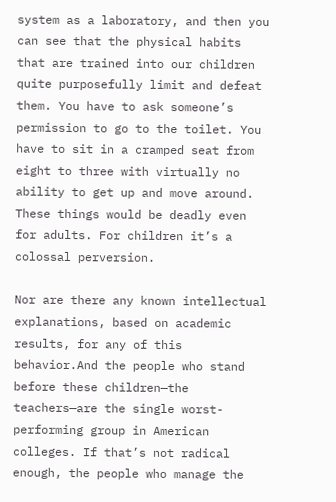system as a laboratory, and then you can see that the physical habits that are trained into our children quite purposefully limit and defeat them. You have to ask someone’s permission to go to the toilet. You have to sit in a cramped seat from eight to three with virtually no ability to get up and move around. These things would be deadly even for adults. For children it’s a colossal perversion.

Nor are there any known intellectual explanations, based on academic results, for any of this behavior.And the people who stand before these children—the teachers—are the single worst-performing group in American colleges. If that’s not radical enough, the people who manage the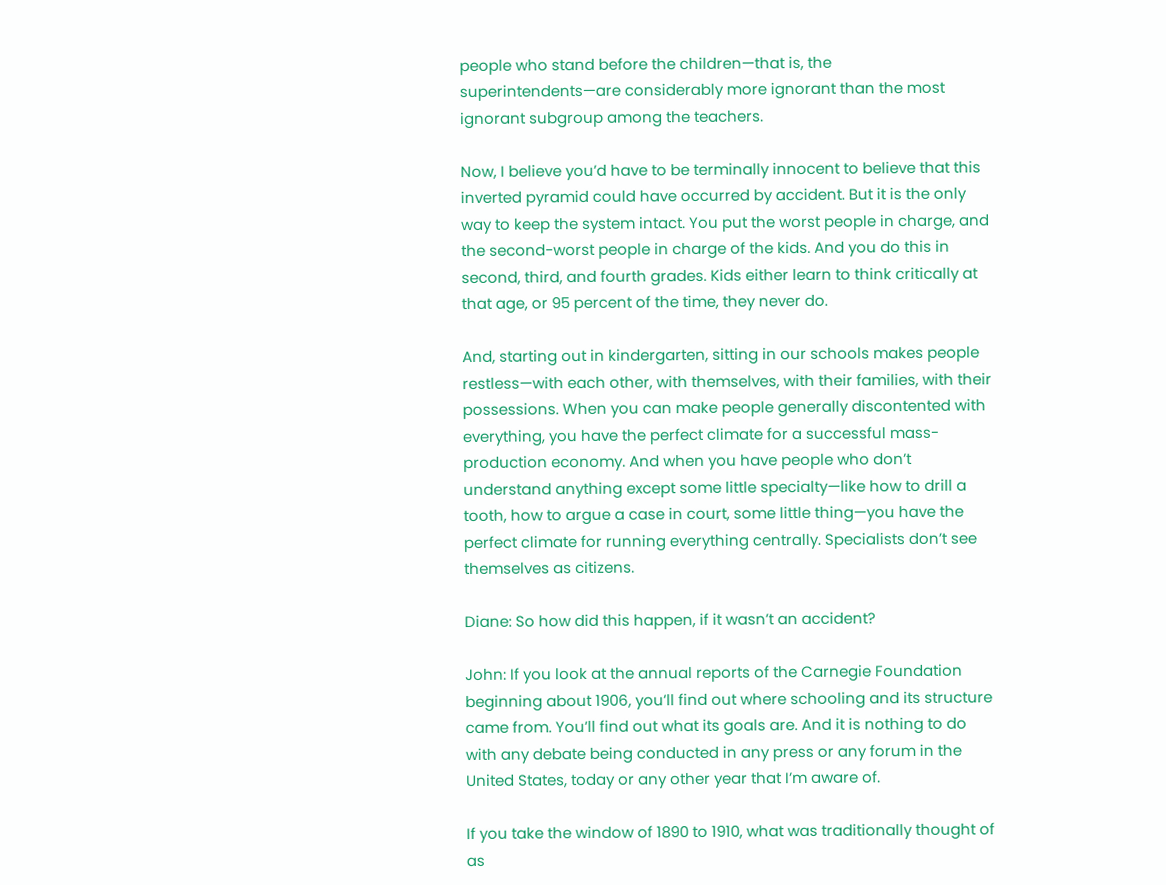people who stand before the children—that is, the superintendents—are considerably more ignorant than the most ignorant subgroup among the teachers.

Now, I believe you’d have to be terminally innocent to believe that this inverted pyramid could have occurred by accident. But it is the only way to keep the system intact. You put the worst people in charge, and the second-worst people in charge of the kids. And you do this in second, third, and fourth grades. Kids either learn to think critically at that age, or 95 percent of the time, they never do.

And, starting out in kindergarten, sitting in our schools makes people restless—with each other, with themselves, with their families, with their possessions. When you can make people generally discontented with everything, you have the perfect climate for a successful mass-production economy. And when you have people who don’t understand anything except some little specialty—like how to drill a tooth, how to argue a case in court, some little thing—you have the perfect climate for running everything centrally. Specialists don’t see themselves as citizens.

Diane: So how did this happen, if it wasn’t an accident?

John: If you look at the annual reports of the Carnegie Foundation beginning about 1906, you’ll find out where schooling and its structure came from. You’ll find out what its goals are. And it is nothing to do with any debate being conducted in any press or any forum in the United States, today or any other year that I’m aware of.

If you take the window of 1890 to 1910, what was traditionally thought of as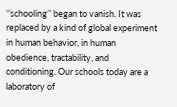‘’schooling’’ began to vanish. It was replaced by a kind of global experiment in human behavior, in human obedience, tractability, and conditioning. Our schools today are a laboratory of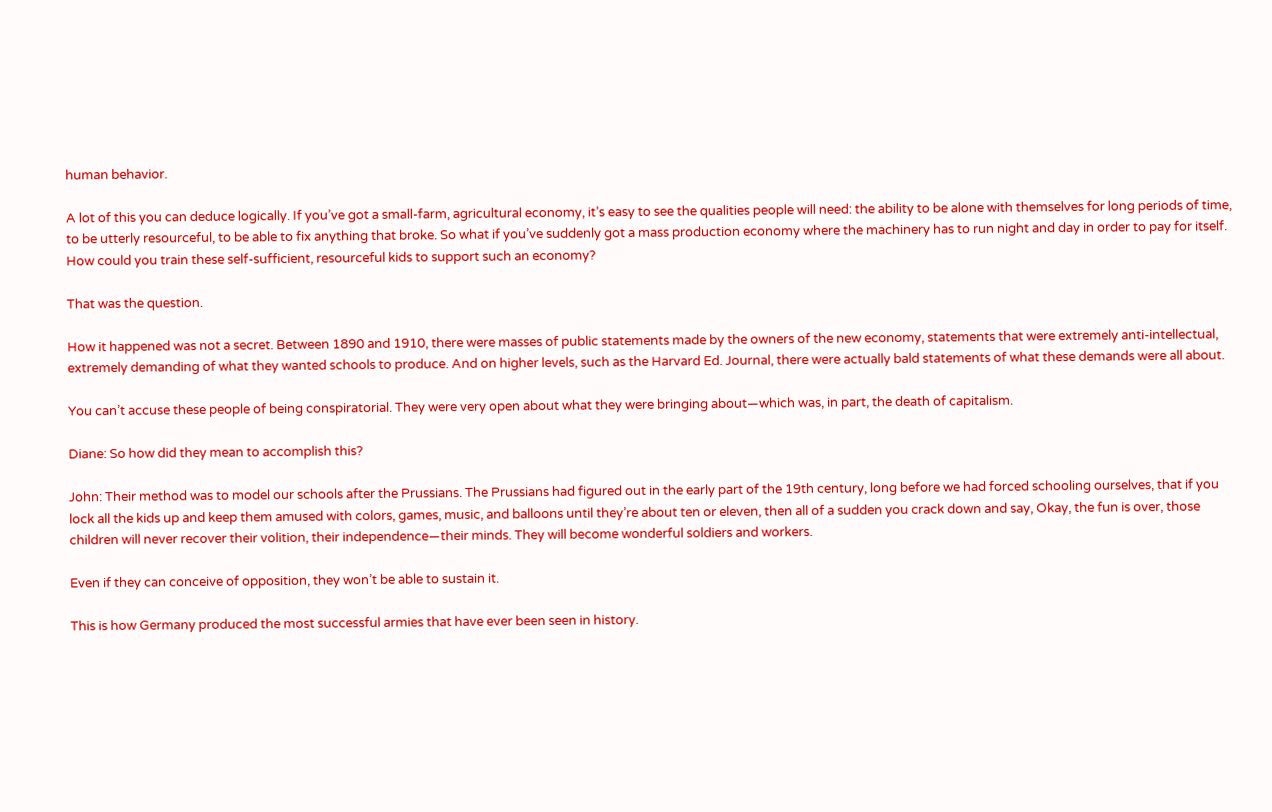human behavior.

A lot of this you can deduce logically. If you’ve got a small-farm, agricultural economy, it’s easy to see the qualities people will need: the ability to be alone with themselves for long periods of time, to be utterly resourceful, to be able to fix anything that broke. So what if you’ve suddenly got a mass production economy where the machinery has to run night and day in order to pay for itself. How could you train these self-sufficient, resourceful kids to support such an economy?

That was the question.

How it happened was not a secret. Between 1890 and 1910, there were masses of public statements made by the owners of the new economy, statements that were extremely anti-intellectual, extremely demanding of what they wanted schools to produce. And on higher levels, such as the Harvard Ed. Journal, there were actually bald statements of what these demands were all about.

You can’t accuse these people of being conspiratorial. They were very open about what they were bringing about—which was, in part, the death of capitalism.

Diane: So how did they mean to accomplish this?

John: Their method was to model our schools after the Prussians. The Prussians had figured out in the early part of the 19th century, long before we had forced schooling ourselves, that if you lock all the kids up and keep them amused with colors, games, music, and balloons until they’re about ten or eleven, then all of a sudden you crack down and say, Okay, the fun is over, those children will never recover their volition, their independence—their minds. They will become wonderful soldiers and workers.

Even if they can conceive of opposition, they won’t be able to sustain it.

This is how Germany produced the most successful armies that have ever been seen in history.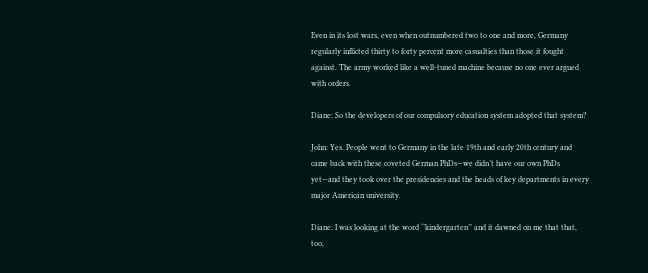Even in its lost wars, even when outnumbered two to one and more, Germany regularly inflicted thirty to forty percent more casualties than those it fought against. The army worked like a well-tuned machine because no one ever argued with orders.

Diane: So the developers of our compulsory education system adopted that system?

John: Yes. People went to Germany in the late 19th and early 20th century and came back with these coveted German PhDs—we didn’t have our own PhDs yet—and they took over the presidencies and the heads of key departments in every major American university.

Diane: I was looking at the word ‘’kindergarten’’ and it dawned on me that that, too,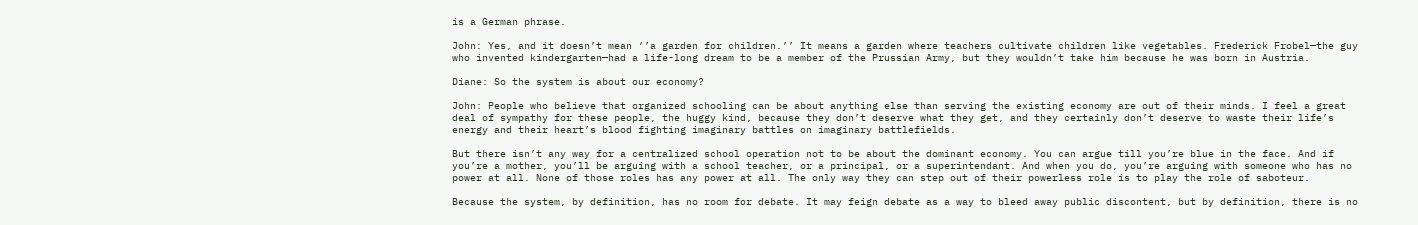is a German phrase.

John: Yes, and it doesn’t mean ‘’a garden for children.’’ It means a garden where teachers cultivate children like vegetables. Frederick Frobel—the guy who invented kindergarten—had a life-long dream to be a member of the Prussian Army, but they wouldn’t take him because he was born in Austria.

Diane: So the system is about our economy?

John: People who believe that organized schooling can be about anything else than serving the existing economy are out of their minds. I feel a great deal of sympathy for these people, the huggy kind, because they don’t deserve what they get, and they certainly don’t deserve to waste their life’s energy and their heart’s blood fighting imaginary battles on imaginary battlefields.

But there isn’t any way for a centralized school operation not to be about the dominant economy. You can argue till you’re blue in the face. And if you’re a mother, you’ll be arguing with a school teacher, or a principal, or a superintendant. And when you do, you’re arguing with someone who has no power at all. None of those roles has any power at all. The only way they can step out of their powerless role is to play the role of saboteur.

Because the system, by definition, has no room for debate. It may feign debate as a way to bleed away public discontent, but by definition, there is no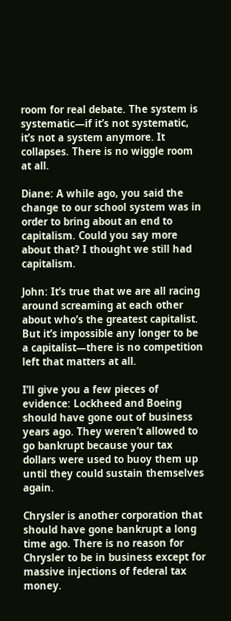room for real debate. The system is systematic—if it’s not systematic, it’s not a system anymore. It collapses. There is no wiggle room at all.

Diane: A while ago, you said the change to our school system was in order to bring about an end to capitalism. Could you say more about that? I thought we still had capitalism.

John: It’s true that we are all racing around screaming at each other about who’s the greatest capitalist. But it’s impossible any longer to be a capitalist—there is no competition left that matters at all.

I’ll give you a few pieces of evidence: Lockheed and Boeing should have gone out of business years ago. They weren’t allowed to go bankrupt because your tax dollars were used to buoy them up until they could sustain themselves again.

Chrysler is another corporation that should have gone bankrupt a long time ago. There is no reason for Chrysler to be in business except for massive injections of federal tax money.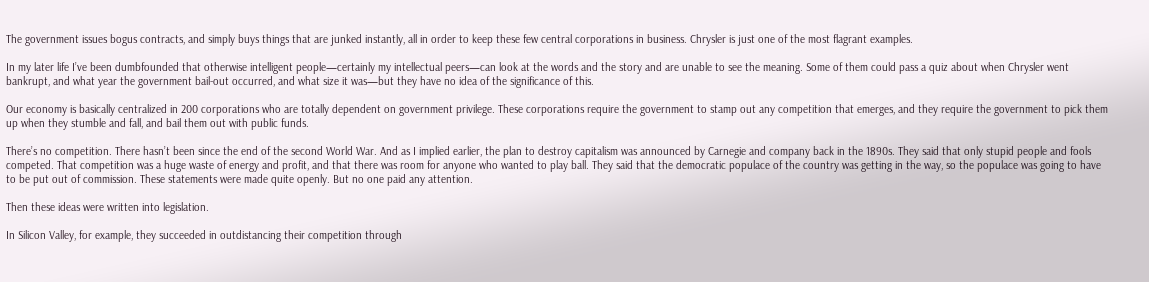The government issues bogus contracts, and simply buys things that are junked instantly, all in order to keep these few central corporations in business. Chrysler is just one of the most flagrant examples.

In my later life I’ve been dumbfounded that otherwise intelligent people—certainly my intellectual peers—can look at the words and the story and are unable to see the meaning. Some of them could pass a quiz about when Chrysler went bankrupt, and what year the government bail-out occurred, and what size it was—but they have no idea of the significance of this.

Our economy is basically centralized in 200 corporations who are totally dependent on government privilege. These corporations require the government to stamp out any competition that emerges, and they require the government to pick them up when they stumble and fall, and bail them out with public funds.

There’s no competition. There hasn’t been since the end of the second World War. And as I implied earlier, the plan to destroy capitalism was announced by Carnegie and company back in the 1890s. They said that only stupid people and fools competed. That competition was a huge waste of energy and profit, and that there was room for anyone who wanted to play ball. They said that the democratic populace of the country was getting in the way, so the populace was going to have to be put out of commission. These statements were made quite openly. But no one paid any attention.

Then these ideas were written into legislation.

In Silicon Valley, for example, they succeeded in outdistancing their competition through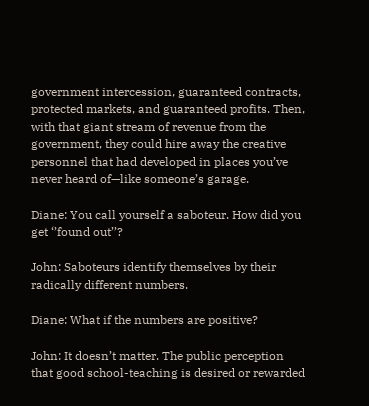government intercession, guaranteed contracts, protected markets, and guaranteed profits. Then, with that giant stream of revenue from the government, they could hire away the creative personnel that had developed in places you’ve never heard of—like someone’s garage.

Diane: You call yourself a saboteur. How did you get ‘’found out’’?

John: Saboteurs identify themselves by their radically different numbers.

Diane: What if the numbers are positive?

John: It doesn’t matter. The public perception that good school-teaching is desired or rewarded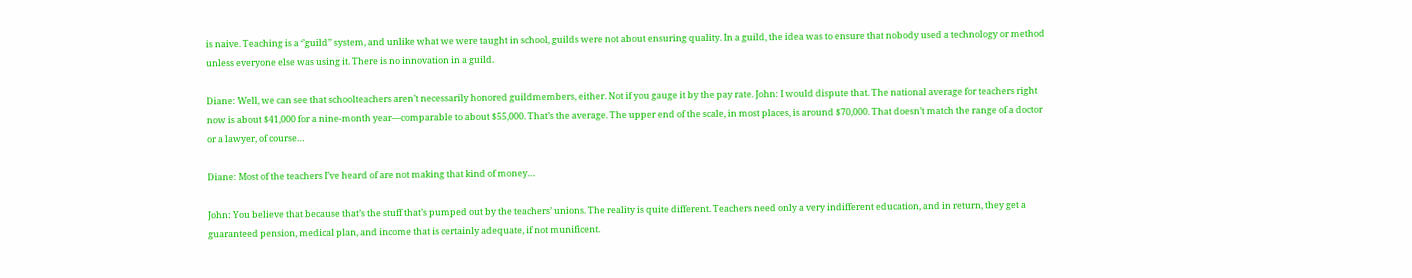is naive. Teaching is a ‘’guild’’ system, and unlike what we were taught in school, guilds were not about ensuring quality. In a guild, the idea was to ensure that nobody used a technology or method unless everyone else was using it. There is no innovation in a guild.

Diane: Well, we can see that schoolteachers aren’t necessarily honored guildmembers, either. Not if you gauge it by the pay rate. John: I would dispute that. The national average for teachers right now is about $41,000 for a nine-month year—comparable to about $55,000. That’s the average. The upper end of the scale, in most places, is around $70,000. That doesn’t match the range of a doctor or a lawyer, of course…

Diane: Most of the teachers I’ve heard of are not making that kind of money…

John: You believe that because that’s the stuff that’s pumped out by the teachers’ unions. The reality is quite different. Teachers need only a very indifferent education, and in return, they get a guaranteed pension, medical plan, and income that is certainly adequate, if not munificent.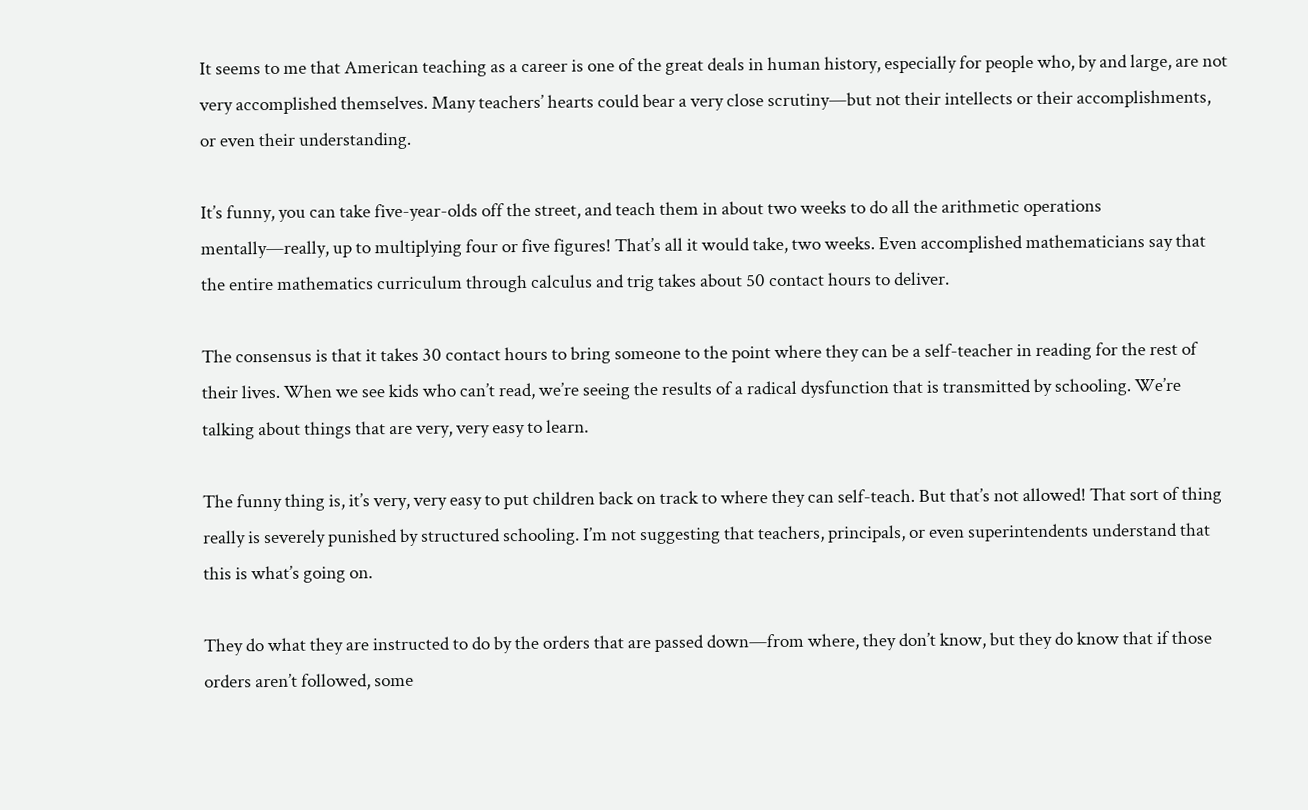It seems to me that American teaching as a career is one of the great deals in human history, especially for people who, by and large, are not very accomplished themselves. Many teachers’ hearts could bear a very close scrutiny—but not their intellects or their accomplishments, or even their understanding.

It’s funny, you can take five-year-olds off the street, and teach them in about two weeks to do all the arithmetic operations mentally—really, up to multiplying four or five figures! That’s all it would take, two weeks. Even accomplished mathematicians say that the entire mathematics curriculum through calculus and trig takes about 50 contact hours to deliver.

The consensus is that it takes 30 contact hours to bring someone to the point where they can be a self-teacher in reading for the rest of their lives. When we see kids who can’t read, we’re seeing the results of a radical dysfunction that is transmitted by schooling. We’re talking about things that are very, very easy to learn.

The funny thing is, it’s very, very easy to put children back on track to where they can self-teach. But that’s not allowed! That sort of thing really is severely punished by structured schooling. I’m not suggesting that teachers, principals, or even superintendents understand that this is what’s going on.

They do what they are instructed to do by the orders that are passed down—from where, they don’t know, but they do know that if those orders aren’t followed, some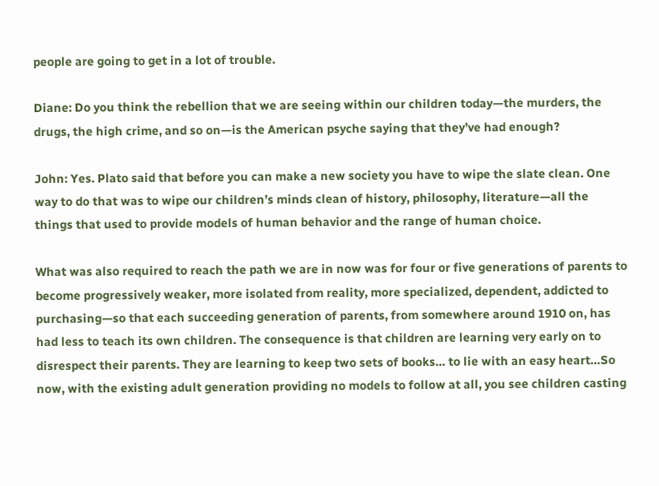people are going to get in a lot of trouble.

Diane: Do you think the rebellion that we are seeing within our children today—the murders, the drugs, the high crime, and so on—is the American psyche saying that they’ve had enough?

John: Yes. Plato said that before you can make a new society you have to wipe the slate clean. One way to do that was to wipe our children’s minds clean of history, philosophy, literature—all the things that used to provide models of human behavior and the range of human choice.

What was also required to reach the path we are in now was for four or five generations of parents to become progressively weaker, more isolated from reality, more specialized, dependent, addicted to purchasing—so that each succeeding generation of parents, from somewhere around 1910 on, has had less to teach its own children. The consequence is that children are learning very early on to disrespect their parents. They are learning to keep two sets of books… to lie with an easy heart…So now, with the existing adult generation providing no models to follow at all, you see children casting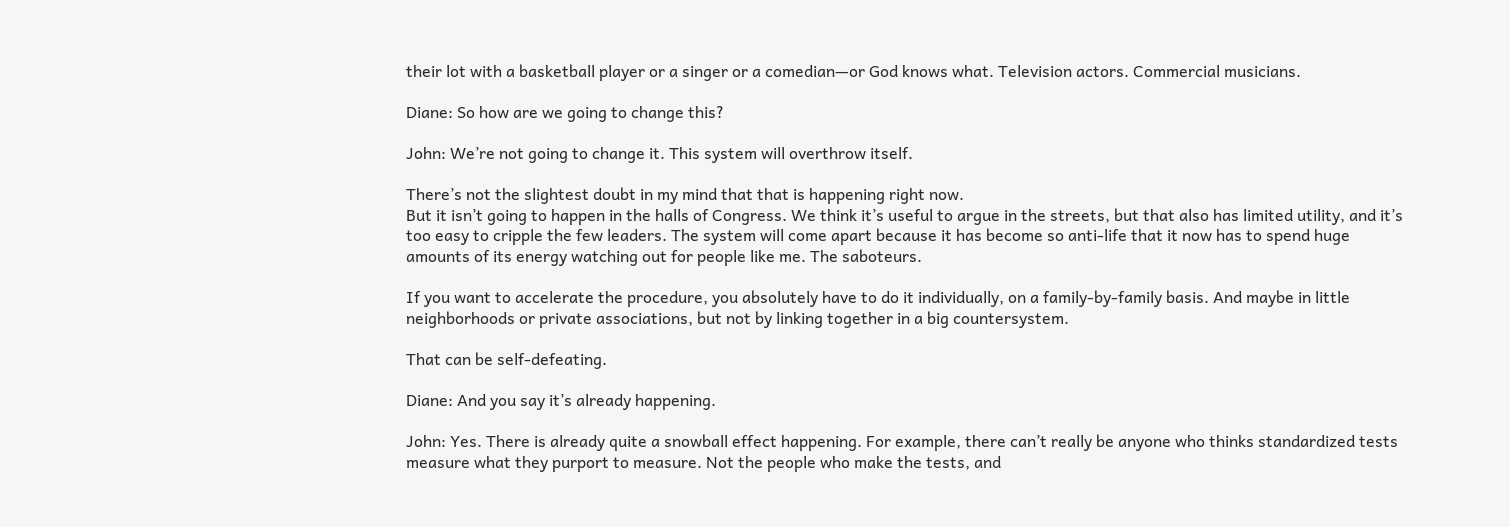their lot with a basketball player or a singer or a comedian—or God knows what. Television actors. Commercial musicians.

Diane: So how are we going to change this?

John: We’re not going to change it. This system will overthrow itself.

There’s not the slightest doubt in my mind that that is happening right now.
But it isn’t going to happen in the halls of Congress. We think it’s useful to argue in the streets, but that also has limited utility, and it’s too easy to cripple the few leaders. The system will come apart because it has become so anti-life that it now has to spend huge amounts of its energy watching out for people like me. The saboteurs.

If you want to accelerate the procedure, you absolutely have to do it individually, on a family-by-family basis. And maybe in little neighborhoods or private associations, but not by linking together in a big countersystem.

That can be self-defeating.

Diane: And you say it’s already happening.

John: Yes. There is already quite a snowball effect happening. For example, there can’t really be anyone who thinks standardized tests measure what they purport to measure. Not the people who make the tests, and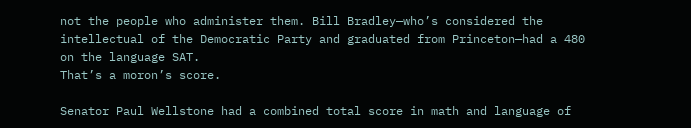not the people who administer them. Bill Bradley—who’s considered the intellectual of the Democratic Party and graduated from Princeton—had a 480 on the language SAT.
That’s a moron’s score.

Senator Paul Wellstone had a combined total score in math and language of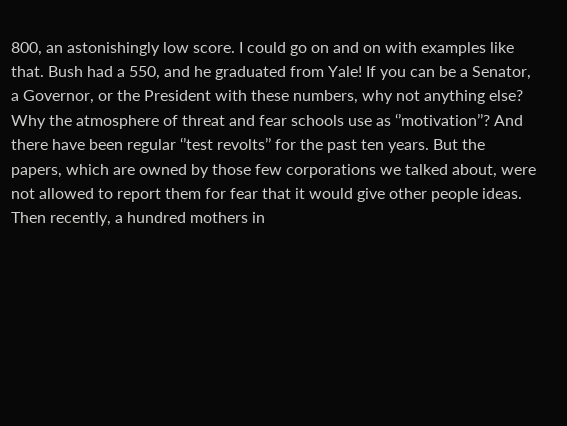800, an astonishingly low score. I could go on and on with examples like that. Bush had a 550, and he graduated from Yale! If you can be a Senator, a Governor, or the President with these numbers, why not anything else? Why the atmosphere of threat and fear schools use as ‘’motivation’’? And there have been regular ‘’test revolts’’ for the past ten years. But the papers, which are owned by those few corporations we talked about, were not allowed to report them for fear that it would give other people ideas. Then recently, a hundred mothers in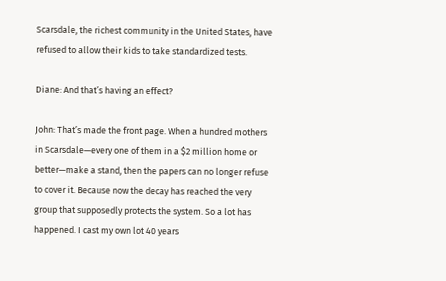Scarsdale, the richest community in the United States, have refused to allow their kids to take standardized tests.

Diane: And that’s having an effect?

John: That’s made the front page. When a hundred mothers in Scarsdale—every one of them in a $2 million home or better—make a stand, then the papers can no longer refuse to cover it. Because now the decay has reached the very group that supposedly protects the system. So a lot has happened. I cast my own lot 40 years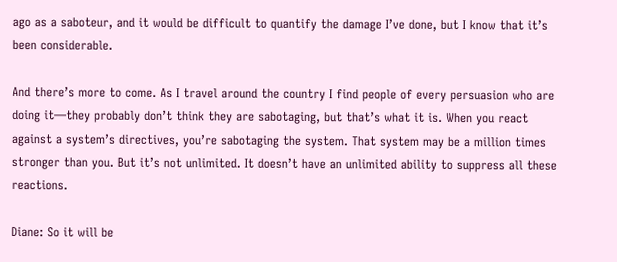ago as a saboteur, and it would be difficult to quantify the damage I’ve done, but I know that it’s been considerable.

And there’s more to come. As I travel around the country I find people of every persuasion who are doing it—they probably don’t think they are sabotaging, but that’s what it is. When you react against a system’s directives, you’re sabotaging the system. That system may be a million times stronger than you. But it’s not unlimited. It doesn’t have an unlimited ability to suppress all these reactions.

Diane: So it will be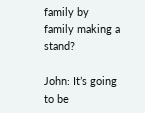family by family making a stand?

John: It’s going to be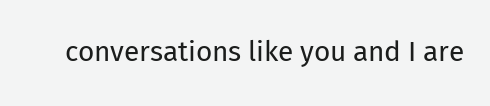conversations like you and I are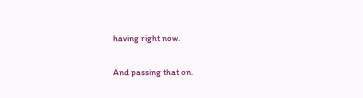having right now.

And passing that on.